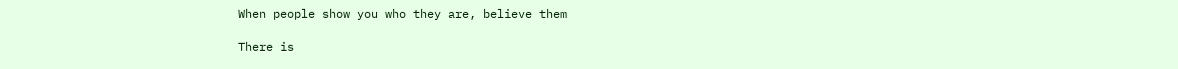When people show you who they are, believe them

There is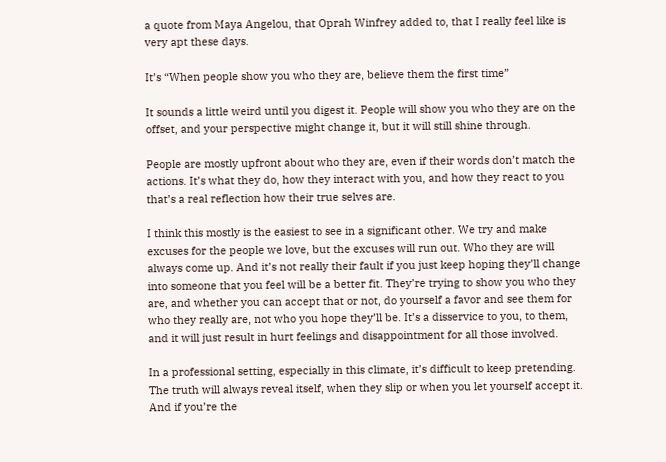a quote from Maya Angelou, that Oprah Winfrey added to, that I really feel like is very apt these days.

It’s “When people show you who they are, believe them the first time”

It sounds a little weird until you digest it. People will show you who they are on the offset, and your perspective might change it, but it will still shine through.

People are mostly upfront about who they are, even if their words don’t match the actions. It’s what they do, how they interact with you, and how they react to you that’s a real reflection how their true selves are.

I think this mostly is the easiest to see in a significant other. We try and make excuses for the people we love, but the excuses will run out. Who they are will always come up. And it’s not really their fault if you just keep hoping they’ll change into someone that you feel will be a better fit. They’re trying to show you who they are, and whether you can accept that or not, do yourself a favor and see them for who they really are, not who you hope they’ll be. It’s a disservice to you, to them, and it will just result in hurt feelings and disappointment for all those involved.

In a professional setting, especially in this climate, it’s difficult to keep pretending. The truth will always reveal itself, when they slip or when you let yourself accept it. And if you’re the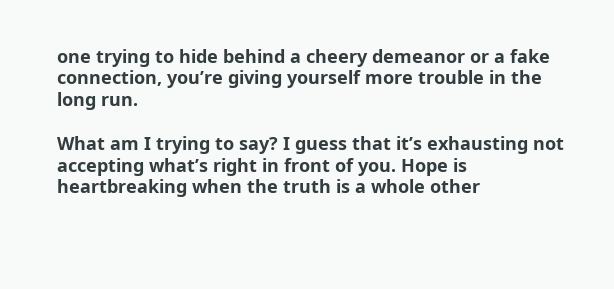one trying to hide behind a cheery demeanor or a fake connection, you’re giving yourself more trouble in the long run.

What am I trying to say? I guess that it’s exhausting not accepting what’s right in front of you. Hope is heartbreaking when the truth is a whole other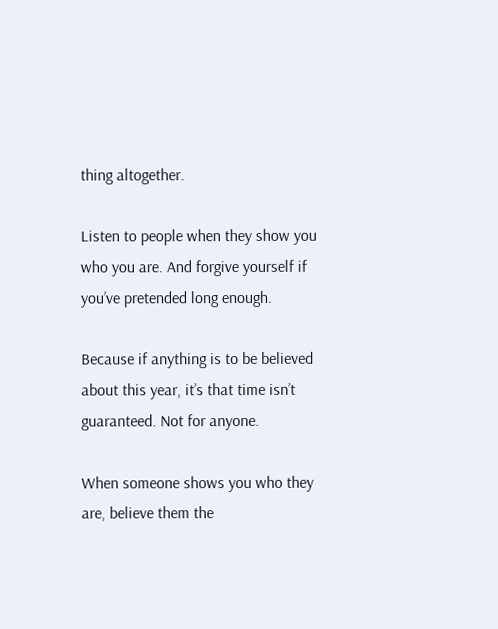thing altogether.

Listen to people when they show you who you are. And forgive yourself if you’ve pretended long enough.

Because if anything is to be believed about this year, it’s that time isn’t guaranteed. Not for anyone.

When someone shows you who they are, believe them the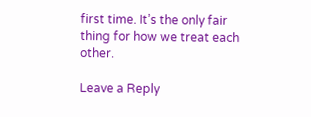first time. It’s the only fair thing for how we treat each other.

Leave a Reply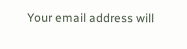Your email address will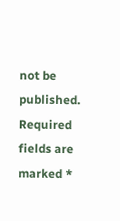not be published. Required fields are marked *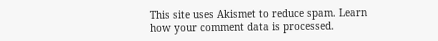This site uses Akismet to reduce spam. Learn how your comment data is processed.